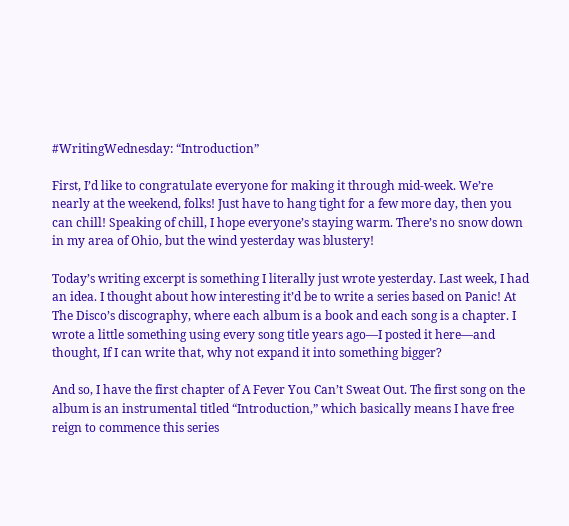#WritingWednesday: “Introduction”

First, I’d like to congratulate everyone for making it through mid-week. We’re nearly at the weekend, folks! Just have to hang tight for a few more day, then you can chill! Speaking of chill, I hope everyone’s staying warm. There’s no snow down in my area of Ohio, but the wind yesterday was blustery!

Today’s writing excerpt is something I literally just wrote yesterday. Last week, I had an idea. I thought about how interesting it’d be to write a series based on Panic! At The Disco’s discography, where each album is a book and each song is a chapter. I wrote a little something using every song title years ago—I posted it here—and thought, If I can write that, why not expand it into something bigger?

And so, I have the first chapter of A Fever You Can’t Sweat Out. The first song on the album is an instrumental titled “Introduction,” which basically means I have free reign to commence this series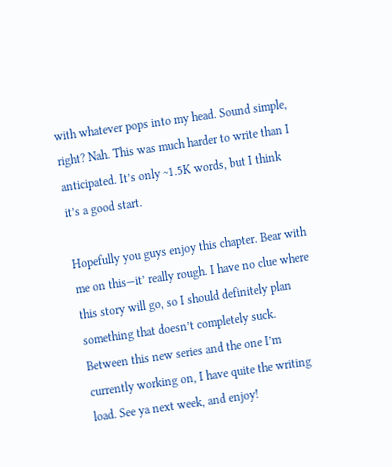with whatever pops into my head. Sound simple, right? Nah. This was much harder to write than I anticipated. It’s only ~1.5K words, but I think it’s a good start.

Hopefully you guys enjoy this chapter. Bear with me on this—it’ really rough. I have no clue where this story will go, so I should definitely plan something that doesn’t completely suck. Between this new series and the one I’m currently working on, I have quite the writing load. See ya next week, and enjoy!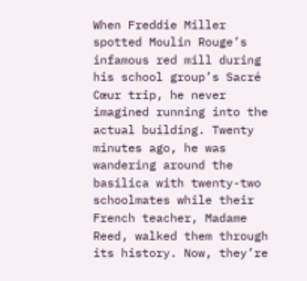When Freddie Miller spotted Moulin Rouge’s infamous red mill during his school group’s Sacré Cœur trip, he never imagined running into the actual building. Twenty minutes ago, he was wandering around the basilica with twenty-two schoolmates while their French teacher, Madame Reed, walked them through its history. Now, they’re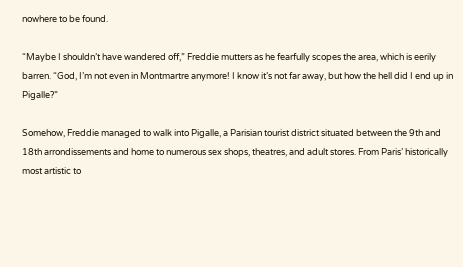nowhere to be found.

“Maybe I shouldn’t have wandered off,” Freddie mutters as he fearfully scopes the area, which is eerily barren. “God, I’m not even in Montmartre anymore! I know it’s not far away, but how the hell did I end up in Pigalle?”

Somehow, Freddie managed to walk into Pigalle, a Parisian tourist district situated between the 9th and 18th arrondissements and home to numerous sex shops, theatres, and adult stores. From Paris’ historically most artistic to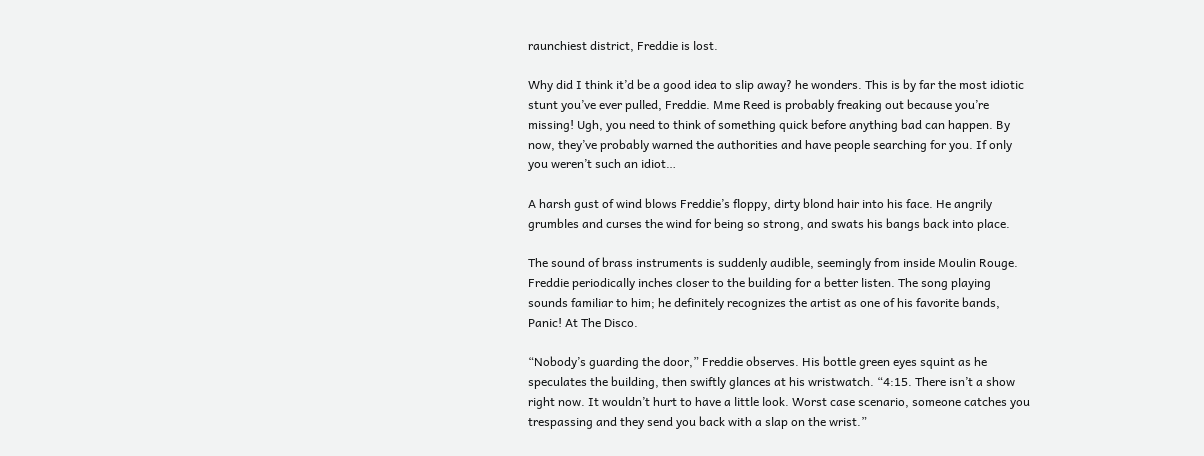raunchiest district, Freddie is lost.

Why did I think it’d be a good idea to slip away? he wonders. This is by far the most idiotic stunt you’ve ever pulled, Freddie. Mme Reed is probably freaking out because you’re missing! Ugh, you need to think of something quick before anything bad can happen. By now, they’ve probably warned the authorities and have people searching for you. If only you weren’t such an idiot…

A harsh gust of wind blows Freddie’s floppy, dirty blond hair into his face. He angrily grumbles and curses the wind for being so strong, and swats his bangs back into place.

The sound of brass instruments is suddenly audible, seemingly from inside Moulin Rouge. Freddie periodically inches closer to the building for a better listen. The song playing sounds familiar to him; he definitely recognizes the artist as one of his favorite bands, Panic! At The Disco.

“Nobody’s guarding the door,” Freddie observes. His bottle green eyes squint as he speculates the building, then swiftly glances at his wristwatch. “4:15. There isn’t a show right now. It wouldn’t hurt to have a little look. Worst case scenario, someone catches you trespassing and they send you back with a slap on the wrist.”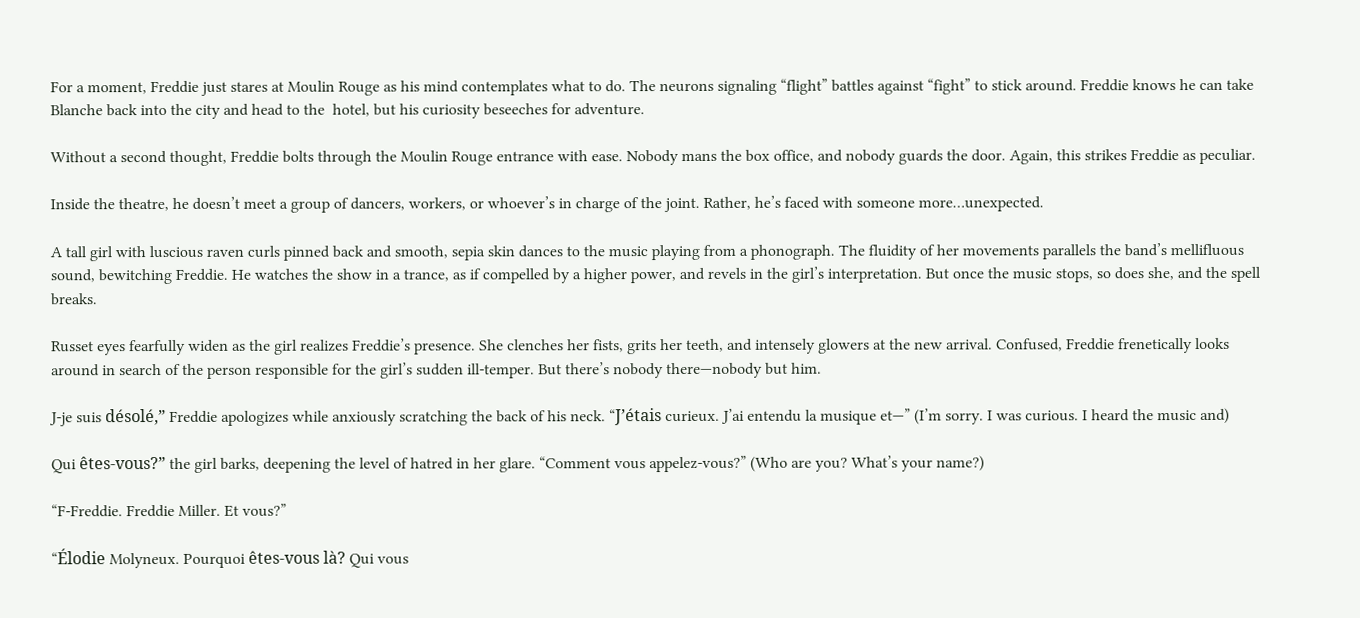For a moment, Freddie just stares at Moulin Rouge as his mind contemplates what to do. The neurons signaling “flight” battles against “fight” to stick around. Freddie knows he can take Blanche back into the city and head to the  hotel, but his curiosity beseeches for adventure.

Without a second thought, Freddie bolts through the Moulin Rouge entrance with ease. Nobody mans the box office, and nobody guards the door. Again, this strikes Freddie as peculiar.

Inside the theatre, he doesn’t meet a group of dancers, workers, or whoever’s in charge of the joint. Rather, he’s faced with someone more…unexpected.

A tall girl with luscious raven curls pinned back and smooth, sepia skin dances to the music playing from a phonograph. The fluidity of her movements parallels the band’s mellifluous sound, bewitching Freddie. He watches the show in a trance, as if compelled by a higher power, and revels in the girl’s interpretation. But once the music stops, so does she, and the spell breaks.

Russet eyes fearfully widen as the girl realizes Freddie’s presence. She clenches her fists, grits her teeth, and intensely glowers at the new arrival. Confused, Freddie frenetically looks around in search of the person responsible for the girl’s sudden ill-temper. But there’s nobody there—nobody but him.

J-je suis désolé,” Freddie apologizes while anxiously scratching the back of his neck. “J’étais curieux. J’ai entendu la musique et—” (I’m sorry. I was curious. I heard the music and)

Qui êtes-vous?” the girl barks, deepening the level of hatred in her glare. “Comment vous appelez-vous?” (Who are you? What’s your name?)

“F-Freddie. Freddie Miller. Et vous?”

“Élodie Molyneux. Pourquoi êtes-vous là? Qui vous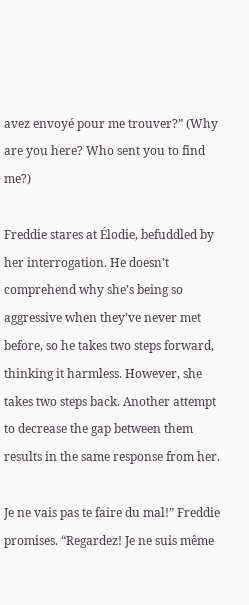avez envoyé pour me trouver?” (Why are you here? Who sent you to find me?)

Freddie stares at Élodie, befuddled by her interrogation. He doesn’t comprehend why she’s being so aggressive when they’ve never met before, so he takes two steps forward, thinking it harmless. However, she takes two steps back. Another attempt to decrease the gap between them results in the same response from her.

Je ne vais pas te faire du mal!” Freddie promises. “Regardez! Je ne suis même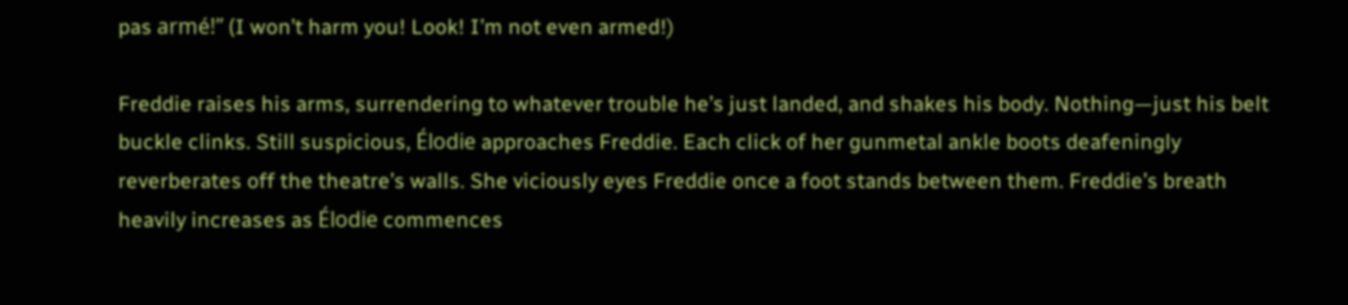pas armé!” (I won’t harm you! Look! I’m not even armed!)

Freddie raises his arms, surrendering to whatever trouble he’s just landed, and shakes his body. Nothing—just his belt buckle clinks. Still suspicious, Élodie approaches Freddie. Each click of her gunmetal ankle boots deafeningly reverberates off the theatre’s walls. She viciously eyes Freddie once a foot stands between them. Freddie’s breath heavily increases as Élodie commences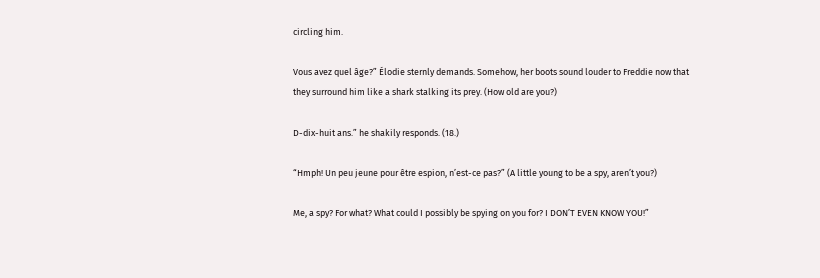circling him.

Vous avez quel âge?” Élodie sternly demands. Somehow, her boots sound louder to Freddie now that they surround him like a shark stalking its prey. (How old are you?)

D-dix-huit ans.” he shakily responds. (18.)

“Hmph! Un peu jeune pour être espion, n’est-ce pas?” (A little young to be a spy, aren’t you?)

Me, a spy? For what? What could I possibly be spying on you for? I DON’T EVEN KNOW YOU!”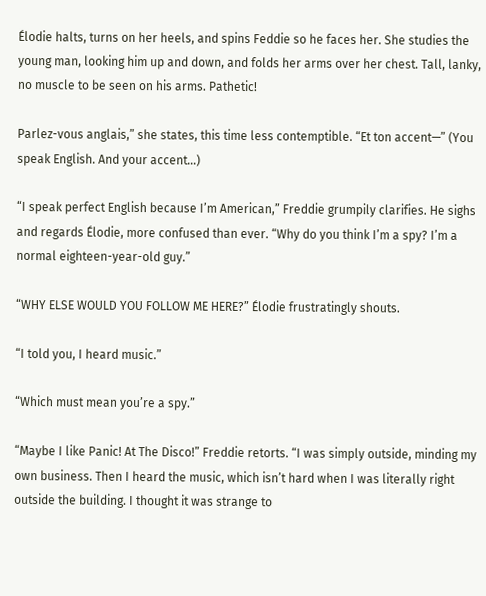Élodie halts, turns on her heels, and spins Feddie so he faces her. She studies the young man, looking him up and down, and folds her arms over her chest. Tall, lanky, no muscle to be seen on his arms. Pathetic!

Parlez-vous anglais,” she states, this time less contemptible. “Et ton accent—” (You speak English. And your accent…)

“I speak perfect English because I’m American,” Freddie grumpily clarifies. He sighs and regards Élodie, more confused than ever. “Why do you think I’m a spy? I’m a normal eighteen-year-old guy.”

“WHY ELSE WOULD YOU FOLLOW ME HERE?” Élodie frustratingly shouts.

“I told you, I heard music.”

“Which must mean you’re a spy.”

“Maybe I like Panic! At The Disco!” Freddie retorts. “I was simply outside, minding my own business. Then I heard the music, which isn’t hard when I was literally right outside the building. I thought it was strange to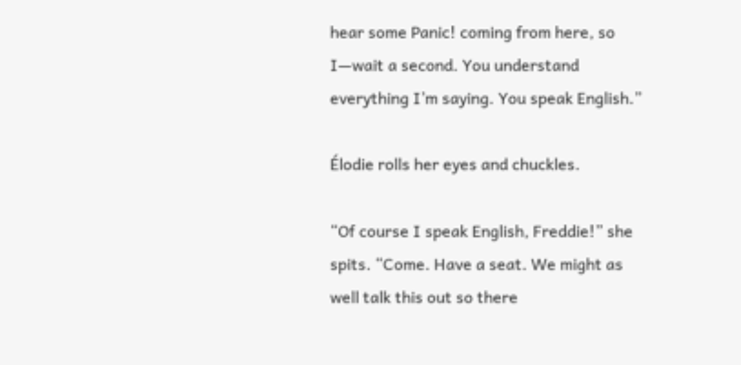hear some Panic! coming from here, so I—wait a second. You understand everything I’m saying. You speak English.”

Élodie rolls her eyes and chuckles.

“Of course I speak English, Freddie!” she spits. “Come. Have a seat. We might as well talk this out so there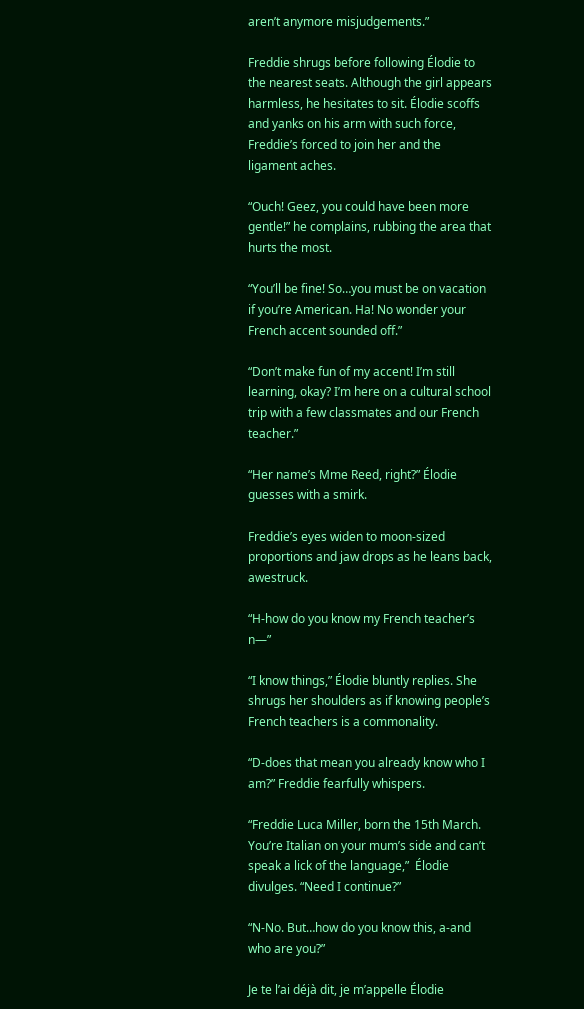aren’t anymore misjudgements.”

Freddie shrugs before following Élodie to the nearest seats. Although the girl appears harmless, he hesitates to sit. Élodie scoffs and yanks on his arm with such force, Freddie’s forced to join her and the ligament aches.

“Ouch! Geez, you could have been more gentle!” he complains, rubbing the area that hurts the most.

“You’ll be fine! So…you must be on vacation if you’re American. Ha! No wonder your French accent sounded off.”

“Don’t make fun of my accent! I’m still learning, okay? I’m here on a cultural school trip with a few classmates and our French teacher.”

“Her name’s Mme Reed, right?” Élodie guesses with a smirk.

Freddie’s eyes widen to moon-sized proportions and jaw drops as he leans back, awestruck.

“H-how do you know my French teacher’s n—”

“I know things,” Élodie bluntly replies. She shrugs her shoulders as if knowing people’s French teachers is a commonality.

“D-does that mean you already know who I am?” Freddie fearfully whispers.

“Freddie Luca Miller, born the 15th March. You’re Italian on your mum’s side and can’t speak a lick of the language,”  Élodie divulges. “Need I continue?”

“N-No. But…how do you know this, a-and who are you?”

Je te l’ai déjà dit, je m’appelle Élodie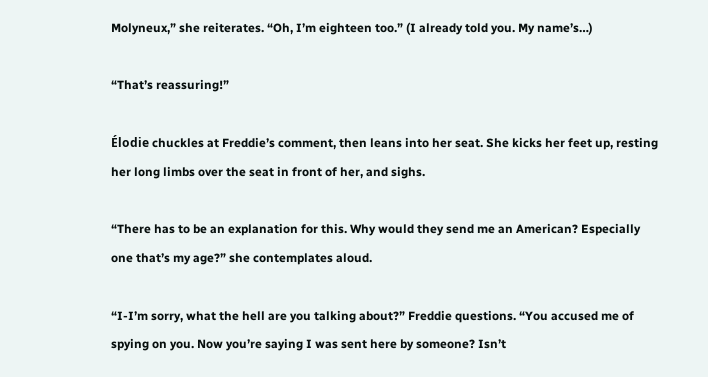Molyneux,” she reiterates. “Oh, I’m eighteen too.” (I already told you. My name’s…)

“That’s reassuring!”

Élodie chuckles at Freddie’s comment, then leans into her seat. She kicks her feet up, resting her long limbs over the seat in front of her, and sighs.

“There has to be an explanation for this. Why would they send me an American? Especially one that’s my age?” she contemplates aloud.

“I-I’m sorry, what the hell are you talking about?” Freddie questions. “You accused me of spying on you. Now you’re saying I was sent here by someone? Isn’t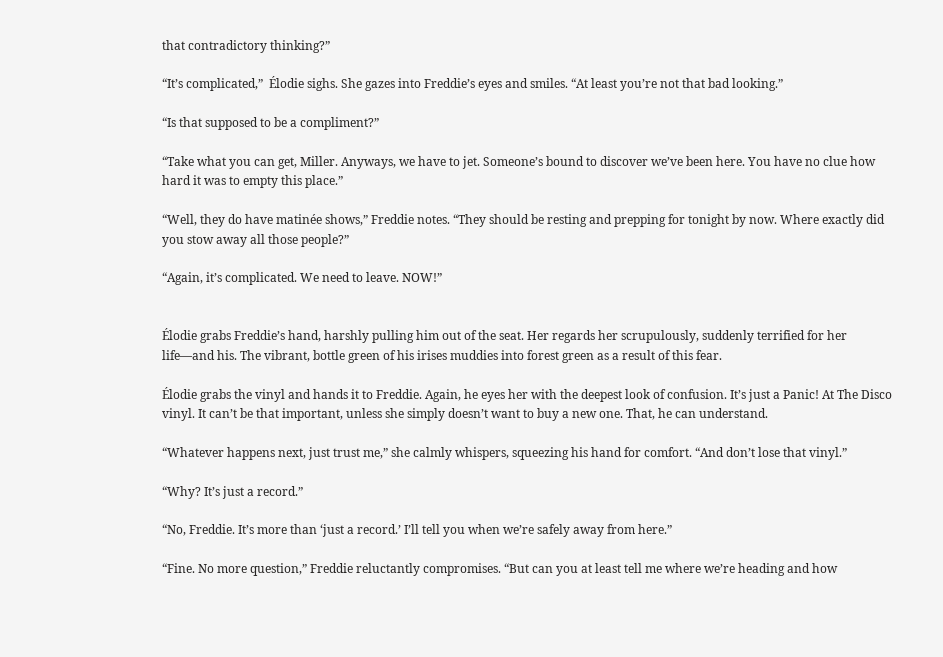that contradictory thinking?”

“It’s complicated,”  Élodie sighs. She gazes into Freddie’s eyes and smiles. “At least you’re not that bad looking.”

“Is that supposed to be a compliment?”

“Take what you can get, Miller. Anyways, we have to jet. Someone’s bound to discover we’ve been here. You have no clue how hard it was to empty this place.”

“Well, they do have matinée shows,” Freddie notes. “They should be resting and prepping for tonight by now. Where exactly did you stow away all those people?”

“Again, it’s complicated. We need to leave. NOW!”


Élodie grabs Freddie’s hand, harshly pulling him out of the seat. Her regards her scrupulously, suddenly terrified for her life—and his. The vibrant, bottle green of his irises muddies into forest green as a result of this fear.

Élodie grabs the vinyl and hands it to Freddie. Again, he eyes her with the deepest look of confusion. It’s just a Panic! At The Disco vinyl. It can’t be that important, unless she simply doesn’t want to buy a new one. That, he can understand.

“Whatever happens next, just trust me,” she calmly whispers, squeezing his hand for comfort. “And don’t lose that vinyl.”

“Why? It’s just a record.”

“No, Freddie. It’s more than ‘just a record.’ I’ll tell you when we’re safely away from here.”

“Fine. No more question,” Freddie reluctantly compromises. “But can you at least tell me where we’re heading and how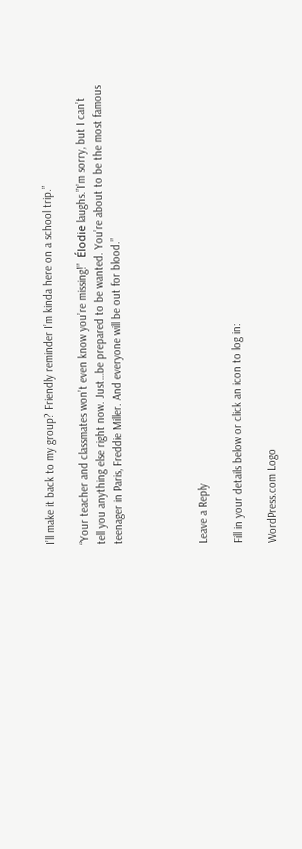I’ll make it back to my group? Friendly reminder I’m kinda here on a school trip.”

“Your teacher and classmates won’t even know you’re missing!”  Élodie laughs.”I’m sorry, but I can’t tell you anything else right now. Just…be prepared to be wanted. You’re about to be the most famous teenager in Paris, Freddie Miller. And everyone will be out for blood.”




Leave a Reply

Fill in your details below or click an icon to log in:

WordPress.com Logo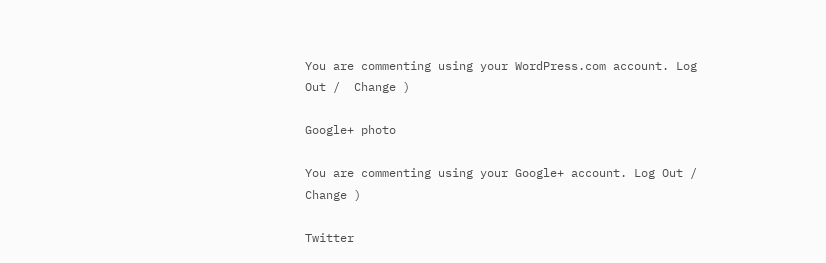You are commenting using your WordPress.com account. Log Out /  Change )

Google+ photo

You are commenting using your Google+ account. Log Out /  Change )

Twitter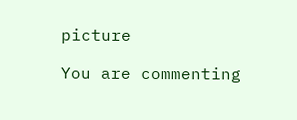picture

You are commenting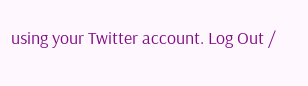using your Twitter account. Log Out /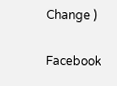Change )

Facebook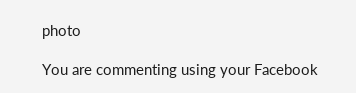photo

You are commenting using your Facebook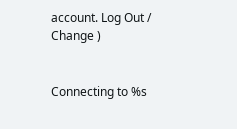account. Log Out /  Change )


Connecting to %s